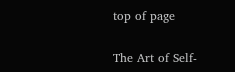top of page

The Art of Self-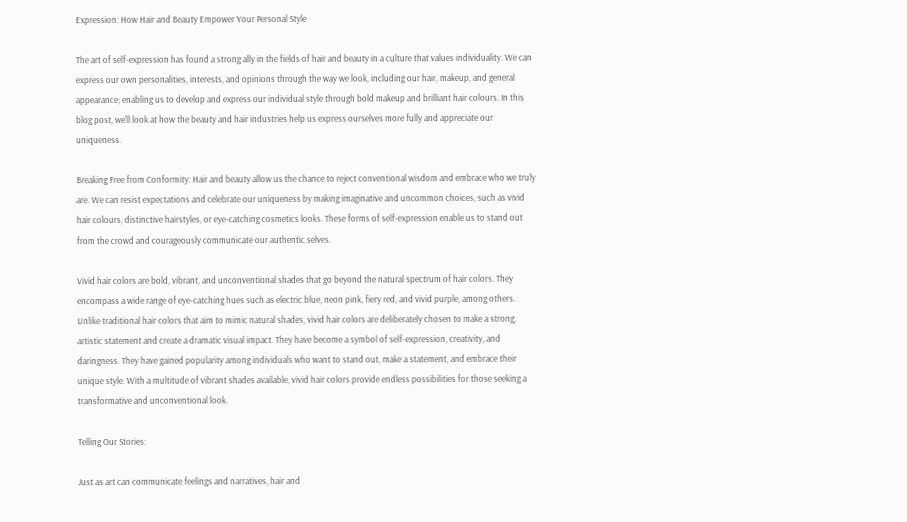Expression: How Hair and Beauty Empower Your Personal Style

The art of self-expression has found a strong ally in the fields of hair and beauty in a culture that values individuality. We can express our own personalities, interests, and opinions through the way we look, including our hair, makeup, and general appearance; enabling us to develop and express our individual style through bold makeup and brilliant hair colours. In this blog post, we'll look at how the beauty and hair industries help us express ourselves more fully and appreciate our uniqueness.

Breaking Free from Conformity: Hair and beauty allow us the chance to reject conventional wisdom and embrace who we truly are. We can resist expectations and celebrate our uniqueness by making imaginative and uncommon choices, such as vivid hair colours, distinctive hairstyles, or eye-catching cosmetics looks. These forms of self-expression enable us to stand out from the crowd and courageously communicate our authentic selves.

Vivid hair colors are bold, vibrant, and unconventional shades that go beyond the natural spectrum of hair colors. They encompass a wide range of eye-catching hues such as electric blue, neon pink, fiery red, and vivid purple, among others. Unlike traditional hair colors that aim to mimic natural shades, vivid hair colors are deliberately chosen to make a strong, artistic statement and create a dramatic visual impact. They have become a symbol of self-expression, creativity, and daringness. They have gained popularity among individuals who want to stand out, make a statement, and embrace their unique style. With a multitude of vibrant shades available, vivid hair colors provide endless possibilities for those seeking a transformative and unconventional look.

Telling Our Stories:

Just as art can communicate feelings and narratives, hair and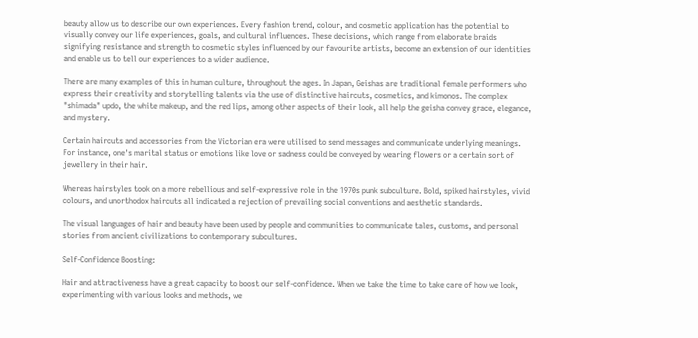beauty allow us to describe our own experiences. Every fashion trend, colour, and cosmetic application has the potential to visually convey our life experiences, goals, and cultural influences. These decisions, which range from elaborate braids signifying resistance and strength to cosmetic styles influenced by our favourite artists, become an extension of our identities and enable us to tell our experiences to a wider audience.

There are many examples of this in human culture, throughout the ages. In Japan, Geishas are traditional female performers who express their creativity and storytelling talents via the use of distinctive haircuts, cosmetics, and kimonos. The complex "shimada" updo, the white makeup, and the red lips, among other aspects of their look, all help the geisha convey grace, elegance, and mystery.

Certain haircuts and accessories from the Victorian era were utilised to send messages and communicate underlying meanings. For instance, one's marital status or emotions like love or sadness could be conveyed by wearing flowers or a certain sort of jewellery in their hair.

Whereas hairstyles took on a more rebellious and self-expressive role in the 1970s punk subculture. Bold, spiked hairstyles, vivid colours, and unorthodox haircuts all indicated a rejection of prevailing social conventions and aesthetic standards.

The visual languages of hair and beauty have been used by people and communities to communicate tales, customs, and personal stories from ancient civilizations to contemporary subcultures.

Self-Confidence Boosting:

Hair and attractiveness have a great capacity to boost our self-confidence. When we take the time to take care of how we look, experimenting with various looks and methods, we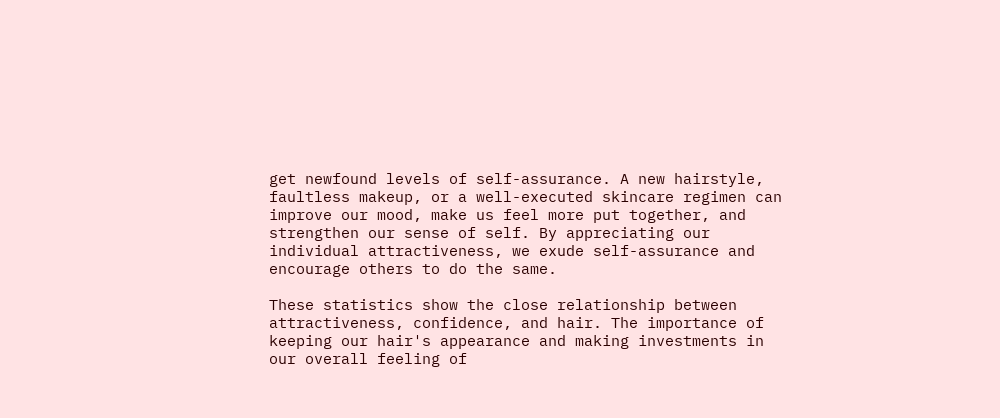get newfound levels of self-assurance. A new hairstyle, faultless makeup, or a well-executed skincare regimen can improve our mood, make us feel more put together, and strengthen our sense of self. By appreciating our individual attractiveness, we exude self-assurance and encourage others to do the same.

These statistics show the close relationship between attractiveness, confidence, and hair. The importance of keeping our hair's appearance and making investments in our overall feeling of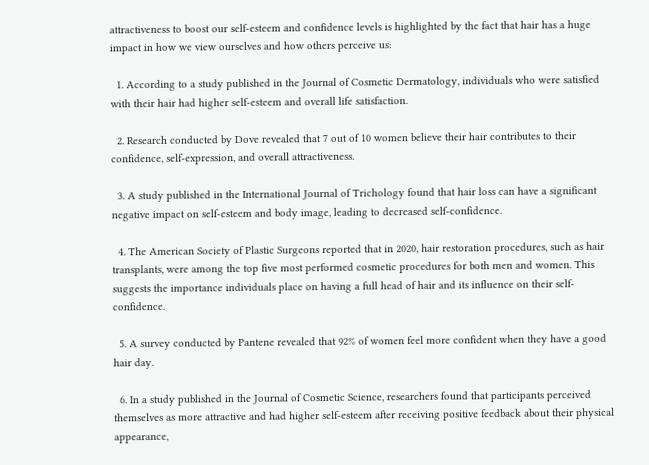attractiveness to boost our self-esteem and confidence levels is highlighted by the fact that hair has a huge impact in how we view ourselves and how others perceive us:

  1. According to a study published in the Journal of Cosmetic Dermatology, individuals who were satisfied with their hair had higher self-esteem and overall life satisfaction.

  2. Research conducted by Dove revealed that 7 out of 10 women believe their hair contributes to their confidence, self-expression, and overall attractiveness.

  3. A study published in the International Journal of Trichology found that hair loss can have a significant negative impact on self-esteem and body image, leading to decreased self-confidence.

  4. The American Society of Plastic Surgeons reported that in 2020, hair restoration procedures, such as hair transplants, were among the top five most performed cosmetic procedures for both men and women. This suggests the importance individuals place on having a full head of hair and its influence on their self-confidence.

  5. A survey conducted by Pantene revealed that 92% of women feel more confident when they have a good hair day.

  6. In a study published in the Journal of Cosmetic Science, researchers found that participants perceived themselves as more attractive and had higher self-esteem after receiving positive feedback about their physical appearance,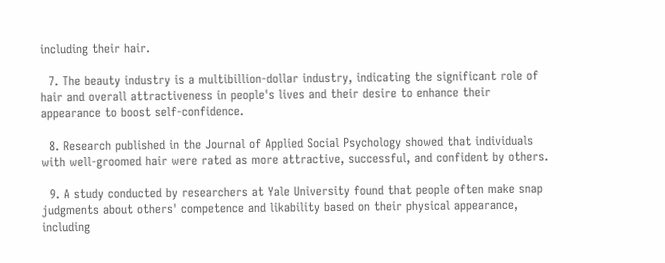including their hair.

  7. The beauty industry is a multibillion-dollar industry, indicating the significant role of hair and overall attractiveness in people's lives and their desire to enhance their appearance to boost self-confidence.

  8. Research published in the Journal of Applied Social Psychology showed that individuals with well-groomed hair were rated as more attractive, successful, and confident by others.

  9. A study conducted by researchers at Yale University found that people often make snap judgments about others' competence and likability based on their physical appearance, including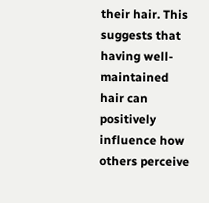their hair. This suggests that having well-maintained hair can positively influence how others perceive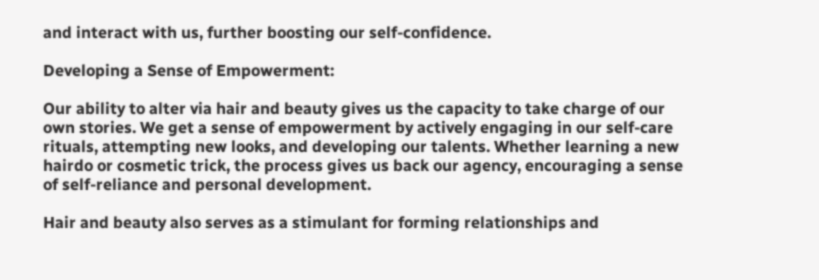and interact with us, further boosting our self-confidence.

Developing a Sense of Empowerment:

Our ability to alter via hair and beauty gives us the capacity to take charge of our own stories. We get a sense of empowerment by actively engaging in our self-care rituals, attempting new looks, and developing our talents. Whether learning a new hairdo or cosmetic trick, the process gives us back our agency, encouraging a sense of self-reliance and personal development.

Hair and beauty also serves as a stimulant for forming relationships and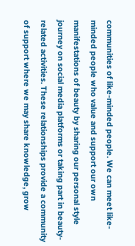communities of like-minded people. We can meet like-minded people who value and support our own manifestations of beauty by sharing our personal style journey on social media platforms or taking part in beauty-related activities. These relationships provide a community of support where we may share knowledge, grow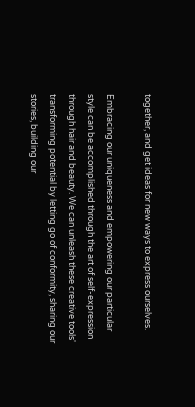together, and get ideas for new ways to express ourselves.

Embracing our uniqueness and empowering our particular style can be accomplished through the art of self-expression through hair and beauty. We can unleash these creative tools' transforming potential by letting go of conformity, sharing our stories, building our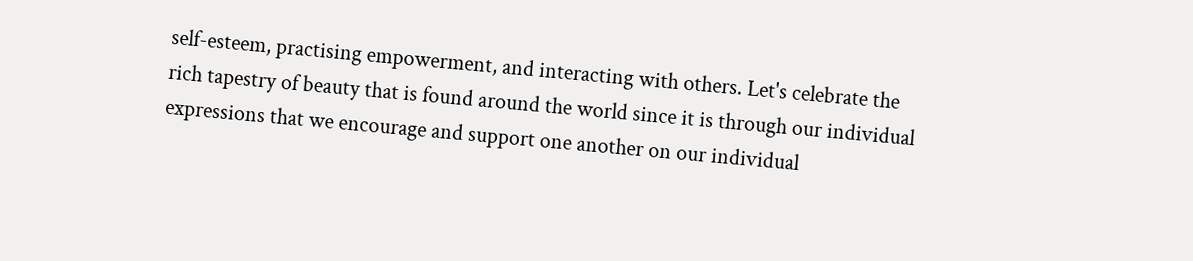self-esteem, practising empowerment, and interacting with others. Let's celebrate the rich tapestry of beauty that is found around the world since it is through our individual expressions that we encourage and support one another on our individual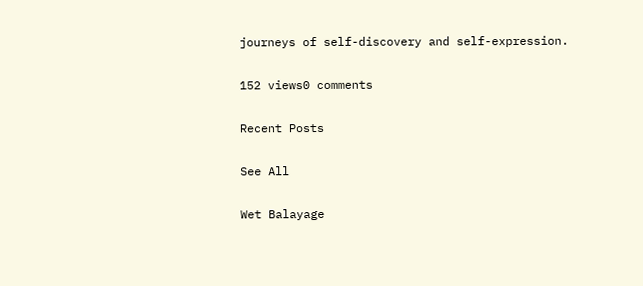journeys of self-discovery and self-expression.

152 views0 comments

Recent Posts

See All

Wet Balayage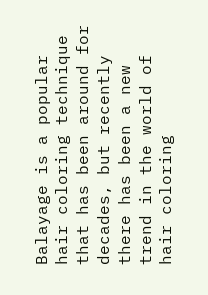Balayage is a popular hair coloring technique that has been around for decades, but recently there has been a new trend in the world of hair coloring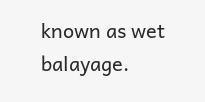known as wet balayage.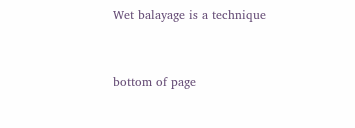Wet balayage is a technique


bottom of page